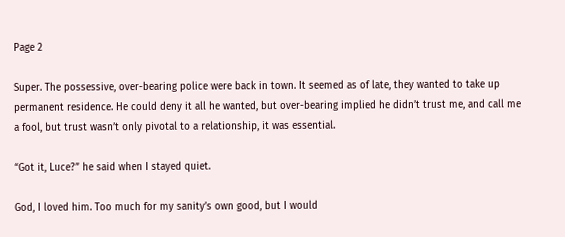Page 2

Super. The possessive, over-bearing police were back in town. It seemed as of late, they wanted to take up permanent residence. He could deny it all he wanted, but over-bearing implied he didn’t trust me, and call me a fool, but trust wasn’t only pivotal to a relationship, it was essential.

“Got it, Luce?” he said when I stayed quiet.

God, I loved him. Too much for my sanity’s own good, but I would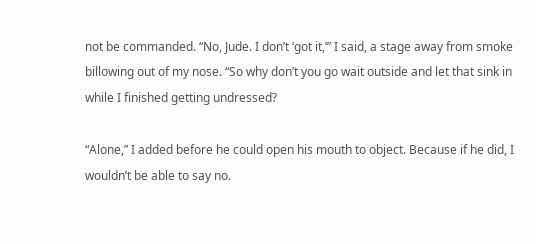not be commanded. “No, Jude. I don’t ‘got it,’” I said, a stage away from smoke billowing out of my nose. “So why don’t you go wait outside and let that sink in while I finished getting undressed?

“Alone,” I added before he could open his mouth to object. Because if he did, I wouldn’t be able to say no.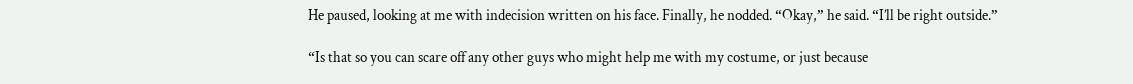He paused, looking at me with indecision written on his face. Finally, he nodded. “Okay,” he said. “I’ll be right outside.”

“Is that so you can scare off any other guys who might help me with my costume, or just because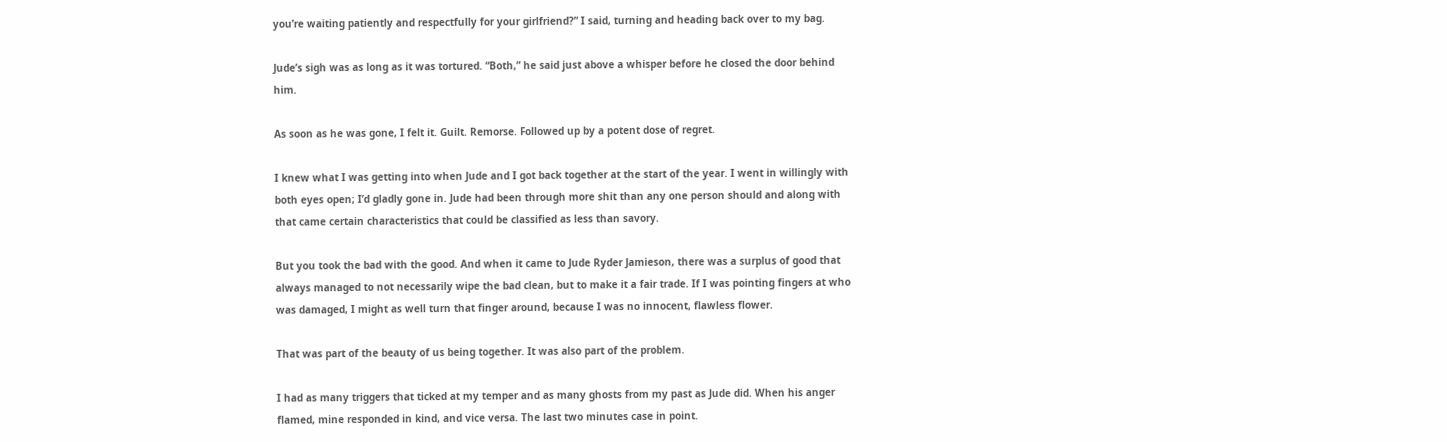you’re waiting patiently and respectfully for your girlfriend?” I said, turning and heading back over to my bag.

Jude’s sigh was as long as it was tortured. “Both,” he said just above a whisper before he closed the door behind him.

As soon as he was gone, I felt it. Guilt. Remorse. Followed up by a potent dose of regret.

I knew what I was getting into when Jude and I got back together at the start of the year. I went in willingly with both eyes open; I’d gladly gone in. Jude had been through more shit than any one person should and along with that came certain characteristics that could be classified as less than savory.

But you took the bad with the good. And when it came to Jude Ryder Jamieson, there was a surplus of good that always managed to not necessarily wipe the bad clean, but to make it a fair trade. If I was pointing fingers at who was damaged, I might as well turn that finger around, because I was no innocent, flawless flower.

That was part of the beauty of us being together. It was also part of the problem.

I had as many triggers that ticked at my temper and as many ghosts from my past as Jude did. When his anger flamed, mine responded in kind, and vice versa. The last two minutes case in point.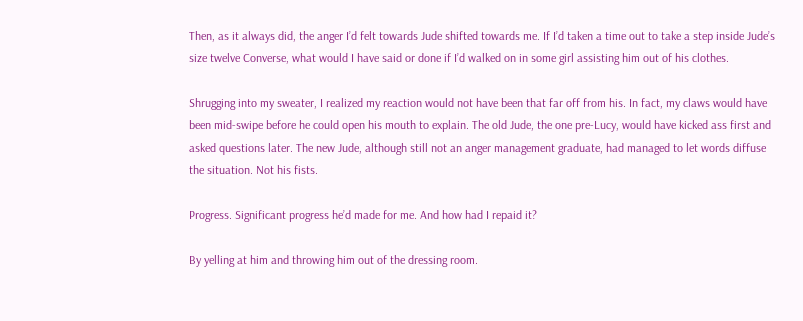Then, as it always did, the anger I’d felt towards Jude shifted towards me. If I’d taken a time out to take a step inside Jude’s size twelve Converse, what would I have said or done if I’d walked on in some girl assisting him out of his clothes.

Shrugging into my sweater, I realized my reaction would not have been that far off from his. In fact, my claws would have been mid-swipe before he could open his mouth to explain. The old Jude, the one pre-Lucy, would have kicked ass first and asked questions later. The new Jude, although still not an anger management graduate, had managed to let words diffuse the situation. Not his fists.

Progress. Significant progress he’d made for me. And how had I repaid it?

By yelling at him and throwing him out of the dressing room.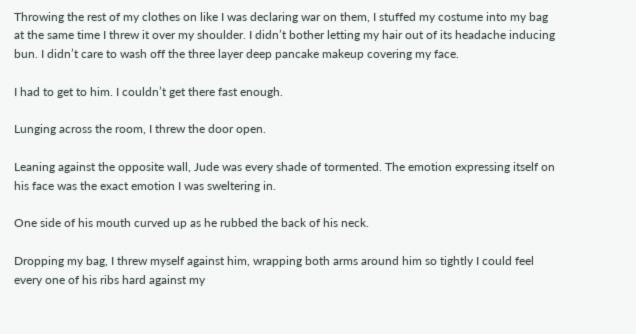Throwing the rest of my clothes on like I was declaring war on them, I stuffed my costume into my bag at the same time I threw it over my shoulder. I didn’t bother letting my hair out of its headache inducing bun. I didn’t care to wash off the three layer deep pancake makeup covering my face.

I had to get to him. I couldn’t get there fast enough.

Lunging across the room, I threw the door open.

Leaning against the opposite wall, Jude was every shade of tormented. The emotion expressing itself on his face was the exact emotion I was sweltering in.

One side of his mouth curved up as he rubbed the back of his neck.

Dropping my bag, I threw myself against him, wrapping both arms around him so tightly I could feel every one of his ribs hard against my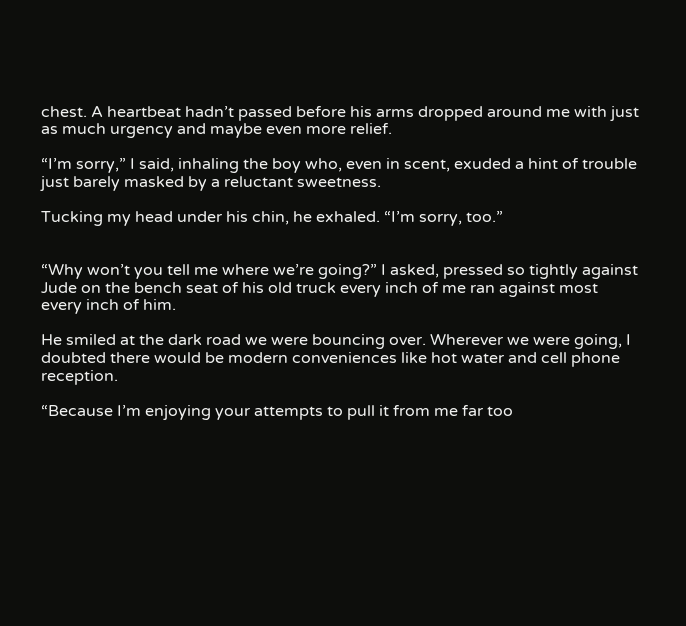chest. A heartbeat hadn’t passed before his arms dropped around me with just as much urgency and maybe even more relief.

“I’m sorry,” I said, inhaling the boy who, even in scent, exuded a hint of trouble just barely masked by a reluctant sweetness.

Tucking my head under his chin, he exhaled. “I’m sorry, too.”


“Why won’t you tell me where we’re going?” I asked, pressed so tightly against Jude on the bench seat of his old truck every inch of me ran against most every inch of him.

He smiled at the dark road we were bouncing over. Wherever we were going, I doubted there would be modern conveniences like hot water and cell phone reception.

“Because I’m enjoying your attempts to pull it from me far too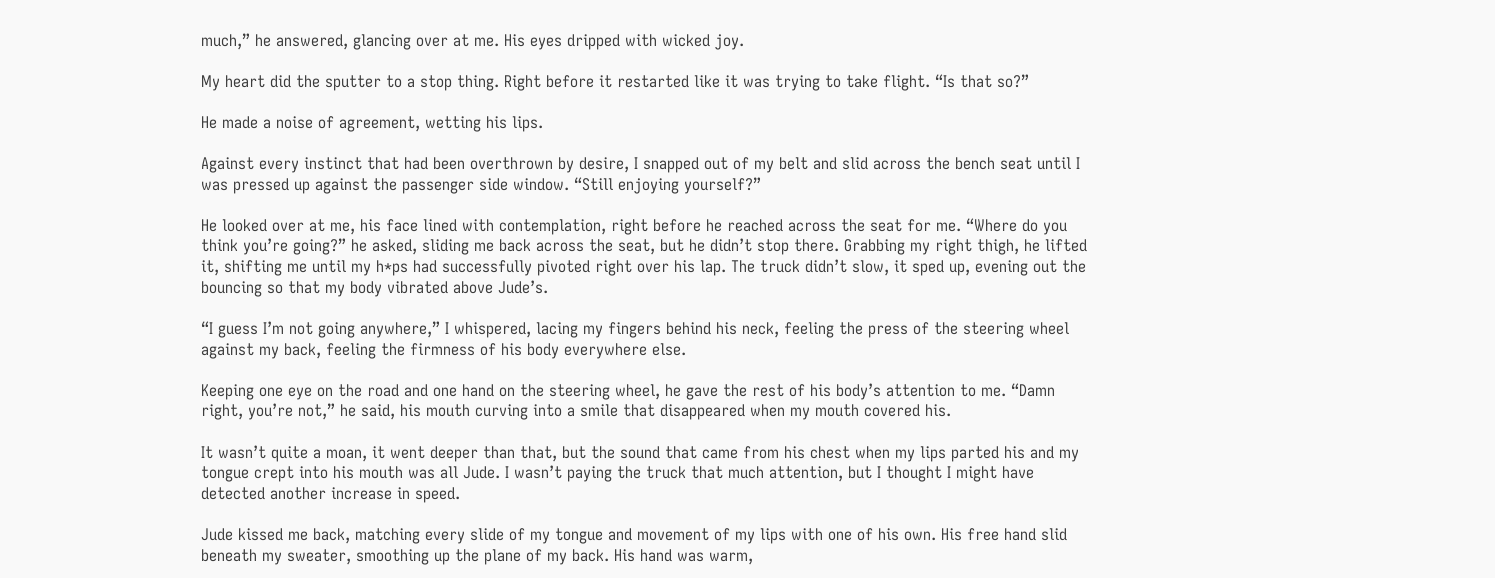much,” he answered, glancing over at me. His eyes dripped with wicked joy.

My heart did the sputter to a stop thing. Right before it restarted like it was trying to take flight. “Is that so?”

He made a noise of agreement, wetting his lips.

Against every instinct that had been overthrown by desire, I snapped out of my belt and slid across the bench seat until I was pressed up against the passenger side window. “Still enjoying yourself?”

He looked over at me, his face lined with contemplation, right before he reached across the seat for me. “Where do you think you’re going?” he asked, sliding me back across the seat, but he didn’t stop there. Grabbing my right thigh, he lifted it, shifting me until my h*ps had successfully pivoted right over his lap. The truck didn’t slow, it sped up, evening out the bouncing so that my body vibrated above Jude’s.

“I guess I’m not going anywhere,” I whispered, lacing my fingers behind his neck, feeling the press of the steering wheel against my back, feeling the firmness of his body everywhere else.

Keeping one eye on the road and one hand on the steering wheel, he gave the rest of his body’s attention to me. “Damn right, you’re not,” he said, his mouth curving into a smile that disappeared when my mouth covered his.

It wasn’t quite a moan, it went deeper than that, but the sound that came from his chest when my lips parted his and my tongue crept into his mouth was all Jude. I wasn’t paying the truck that much attention, but I thought I might have detected another increase in speed.

Jude kissed me back, matching every slide of my tongue and movement of my lips with one of his own. His free hand slid beneath my sweater, smoothing up the plane of my back. His hand was warm,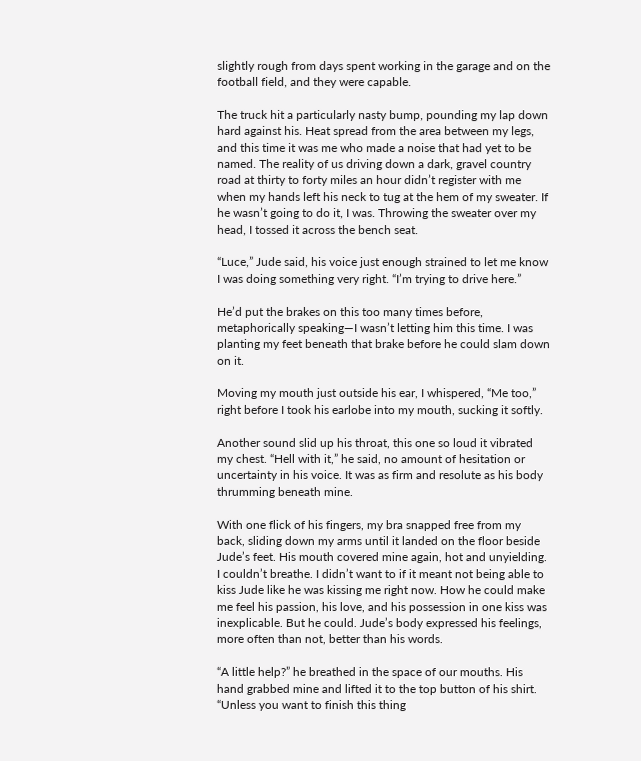slightly rough from days spent working in the garage and on the football field, and they were capable.

The truck hit a particularly nasty bump, pounding my lap down hard against his. Heat spread from the area between my legs, and this time it was me who made a noise that had yet to be named. The reality of us driving down a dark, gravel country road at thirty to forty miles an hour didn’t register with me when my hands left his neck to tug at the hem of my sweater. If he wasn’t going to do it, I was. Throwing the sweater over my head, I tossed it across the bench seat.

“Luce,” Jude said, his voice just enough strained to let me know I was doing something very right. “I’m trying to drive here.”

He’d put the brakes on this too many times before, metaphorically speaking—I wasn’t letting him this time. I was planting my feet beneath that brake before he could slam down on it.

Moving my mouth just outside his ear, I whispered, “Me too,” right before I took his earlobe into my mouth, sucking it softly.

Another sound slid up his throat, this one so loud it vibrated my chest. “Hell with it,” he said, no amount of hesitation or uncertainty in his voice. It was as firm and resolute as his body thrumming beneath mine.

With one flick of his fingers, my bra snapped free from my back, sliding down my arms until it landed on the floor beside Jude’s feet. His mouth covered mine again, hot and unyielding. I couldn’t breathe. I didn’t want to if it meant not being able to kiss Jude like he was kissing me right now. How he could make me feel his passion, his love, and his possession in one kiss was inexplicable. But he could. Jude’s body expressed his feelings, more often than not, better than his words.

“A little help?” he breathed in the space of our mouths. His hand grabbed mine and lifted it to the top button of his shirt. “Unless you want to finish this thing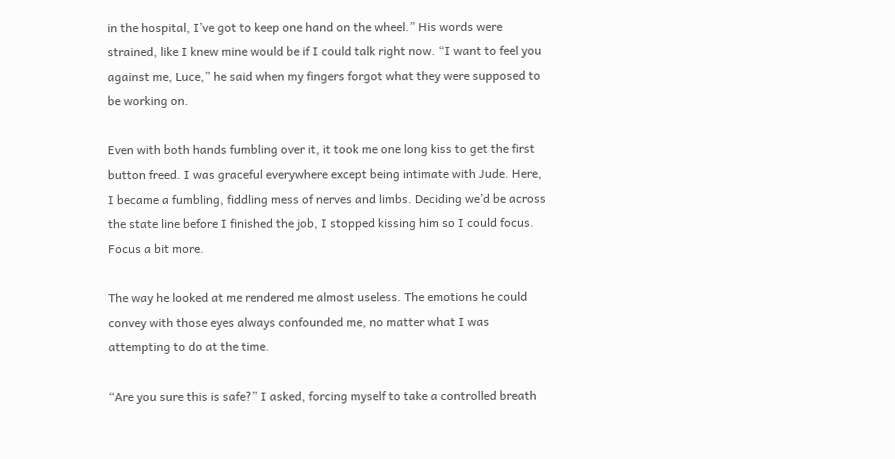in the hospital, I’ve got to keep one hand on the wheel.” His words were strained, like I knew mine would be if I could talk right now. “I want to feel you against me, Luce,” he said when my fingers forgot what they were supposed to be working on.

Even with both hands fumbling over it, it took me one long kiss to get the first button freed. I was graceful everywhere except being intimate with Jude. Here, I became a fumbling, fiddling mess of nerves and limbs. Deciding we’d be across the state line before I finished the job, I stopped kissing him so I could focus. Focus a bit more.

The way he looked at me rendered me almost useless. The emotions he could convey with those eyes always confounded me, no matter what I was attempting to do at the time.

“Are you sure this is safe?” I asked, forcing myself to take a controlled breath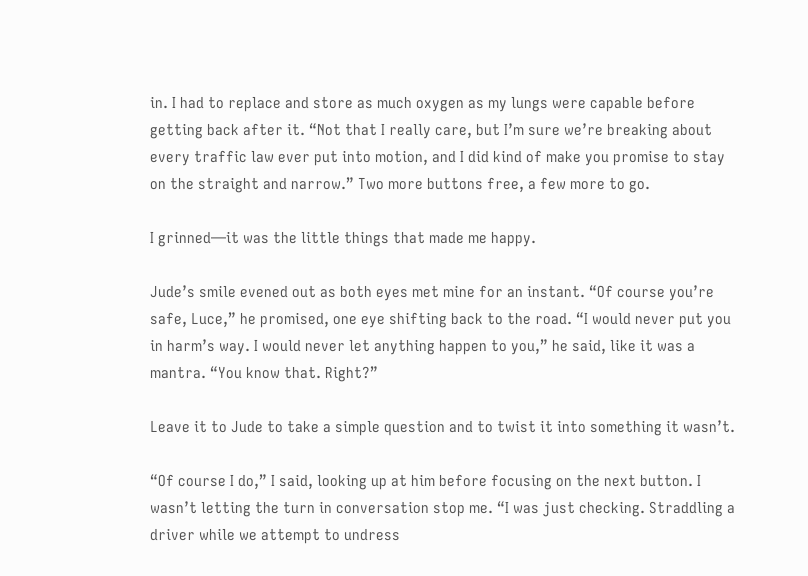in. I had to replace and store as much oxygen as my lungs were capable before getting back after it. “Not that I really care, but I’m sure we’re breaking about every traffic law ever put into motion, and I did kind of make you promise to stay on the straight and narrow.” Two more buttons free, a few more to go.

I grinned—it was the little things that made me happy.

Jude’s smile evened out as both eyes met mine for an instant. “Of course you’re safe, Luce,” he promised, one eye shifting back to the road. “I would never put you in harm’s way. I would never let anything happen to you,” he said, like it was a mantra. “You know that. Right?”

Leave it to Jude to take a simple question and to twist it into something it wasn’t.

“Of course I do,” I said, looking up at him before focusing on the next button. I wasn’t letting the turn in conversation stop me. “I was just checking. Straddling a driver while we attempt to undress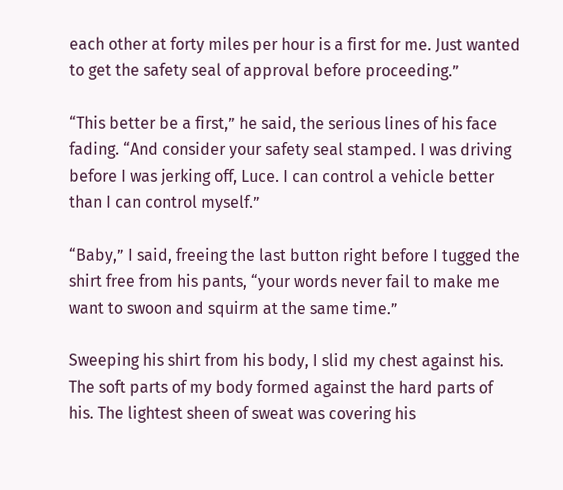each other at forty miles per hour is a first for me. Just wanted to get the safety seal of approval before proceeding.”

“This better be a first,” he said, the serious lines of his face fading. “And consider your safety seal stamped. I was driving before I was jerking off, Luce. I can control a vehicle better than I can control myself.”

“Baby,” I said, freeing the last button right before I tugged the shirt free from his pants, “your words never fail to make me want to swoon and squirm at the same time.”

Sweeping his shirt from his body, I slid my chest against his. The soft parts of my body formed against the hard parts of his. The lightest sheen of sweat was covering his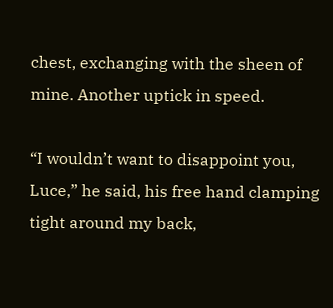chest, exchanging with the sheen of mine. Another uptick in speed.

“I wouldn’t want to disappoint you, Luce,” he said, his free hand clamping tight around my back,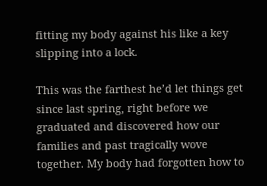fitting my body against his like a key slipping into a lock.

This was the farthest he’d let things get since last spring, right before we graduated and discovered how our families and past tragically wove together. My body had forgotten how to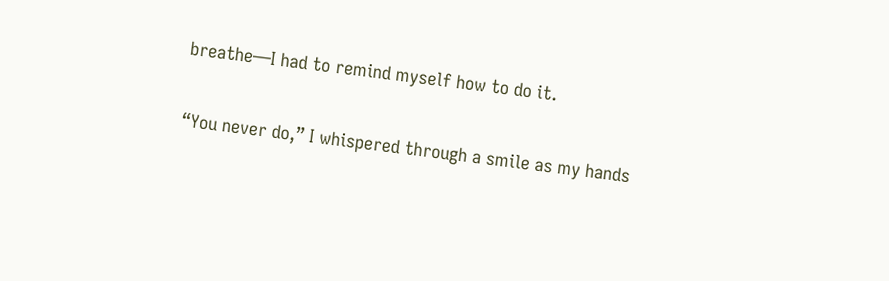breathe—I had to remind myself how to do it.

“You never do,” I whispered through a smile as my hands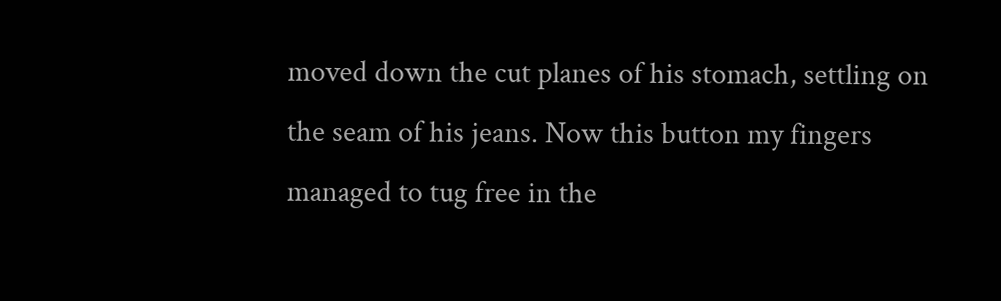moved down the cut planes of his stomach, settling on the seam of his jeans. Now this button my fingers managed to tug free in the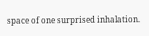space of one surprised inhalation.